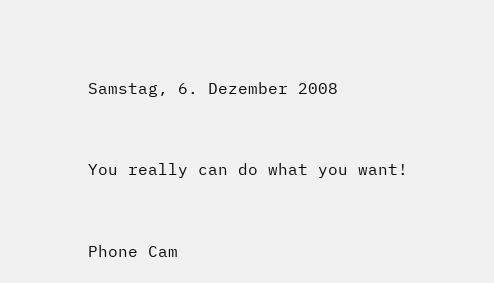Samstag, 6. Dezember 2008


You really can do what you want!


Phone Cam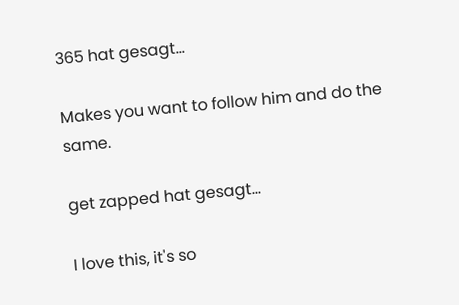365 hat gesagt…

Makes you want to follow him and do the same.

get zapped hat gesagt…

I love this, it's so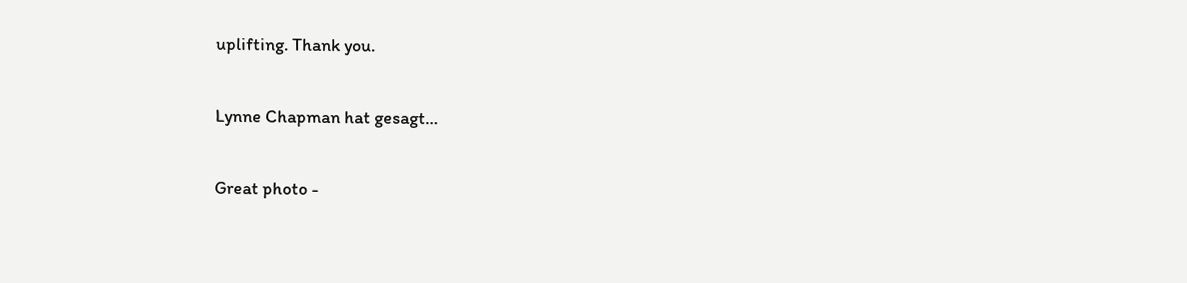uplifting. Thank you.

Lynne Chapman hat gesagt…

Great photo -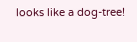looks like a dog-tree!